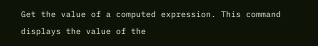Get the value of a computed expression. This command displays the value of the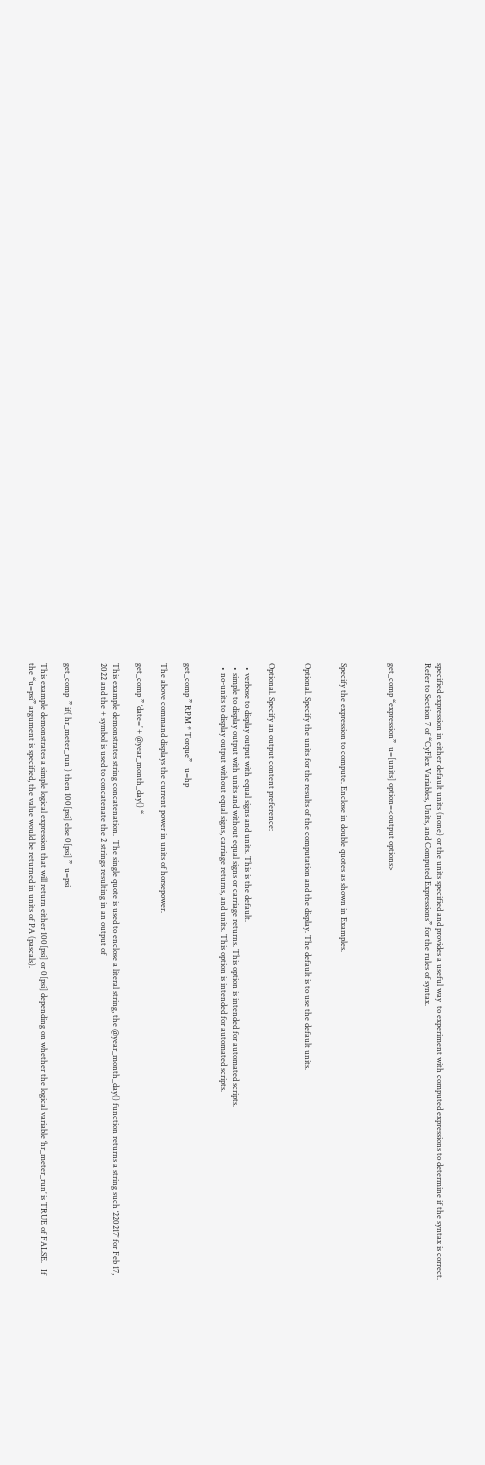specified expression in either default units (none) or the units specified and provides a useful way  to experiment with computed expressions to determine if the syntax is correct.  Refer to Section 7 of “CyFlex Variables, Units, and Computed Expressions” for the rules of syntax.


get_comp “expression”  u=[units] option=<output options>



Specify the expression to compute. Enclose in double quotes as shown in Examples.


Optional. Specify the units for the results of the computation and the display. The default is to use the default units.


Optional. Specify an output content preference:

  • verbose to display output with equal signs and units. This is the default.
  • simple to display output with units and without equal signs or carriage returns. This option is intended for automated scripts.
  • no-units to display output without equal signs, carriage returns, and units. This option is intended for automated scripts.


get_comp ” RPM * Torque”   u=hp

The above command displays the current power in units of horsepower.

get_comp ” ‘date=’ + @year_month_day() “

This example demonstrates string concatenation.  The single quote is used to enclose a literal string, the @year_month_day() function returns a string such ‘220217’ for Feb 17, 2022 and the + symbol is used to concatenate the 2 strings resulting in an output of


get_comp  ” if( hr_meter_run ) then 100[psi] else 0[psi] ”  u=psi

This example demonstrates a simple logical expression that will return either 100[psi] or 0[psi] depending on whether the logical variable ‘hr_meter_run’ is TRUE of FALSE.   If the “u=psi” argument is specified, the value would be returned in units of PA (pascals).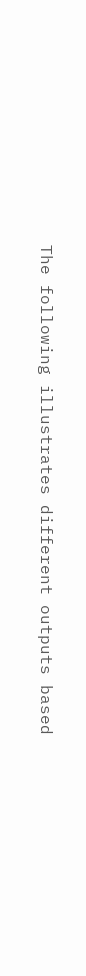The following illustrates different outputs based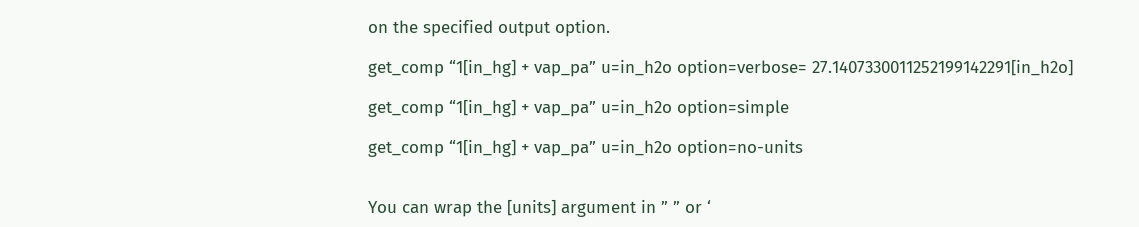on the specified output option.

get_comp “1[in_hg] + vap_pa” u=in_h2o option=verbose= 27.1407330011252199142291[in_h2o]

get_comp “1[in_hg] + vap_pa” u=in_h2o option=simple

get_comp “1[in_hg] + vap_pa” u=in_h2o option=no-units


You can wrap the [units] argument in ” ” or ‘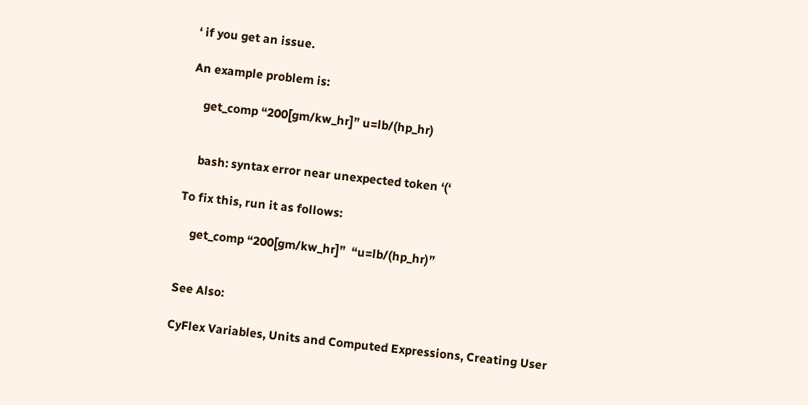‘ if you get an issue.

An example problem is:

    get_comp “200[gm/kw_hr]” u=lb/(hp_hr)


    bash: syntax error near unexpected token ‘(‘

To fix this, run it as follows:

    get_comp “200[gm/kw_hr]”  “u=lb/(hp_hr)”


See Also:

CyFlex Variables, Units and Computed Expressions, Creating User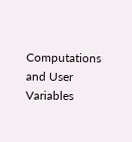Computations and User Variables